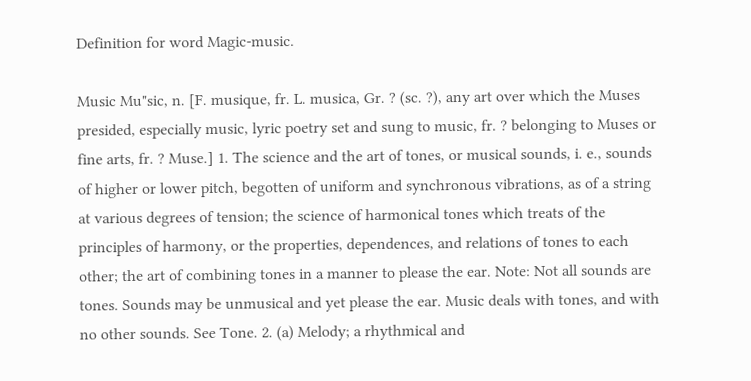Definition for word Magic-music.

Music Mu"sic, n. [F. musique, fr. L. musica, Gr. ? (sc. ?), any art over which the Muses presided, especially music, lyric poetry set and sung to music, fr. ? belonging to Muses or fine arts, fr. ? Muse.] 1. The science and the art of tones, or musical sounds, i. e., sounds of higher or lower pitch, begotten of uniform and synchronous vibrations, as of a string at various degrees of tension; the science of harmonical tones which treats of the principles of harmony, or the properties, dependences, and relations of tones to each other; the art of combining tones in a manner to please the ear. Note: Not all sounds are tones. Sounds may be unmusical and yet please the ear. Music deals with tones, and with no other sounds. See Tone. 2. (a) Melody; a rhythmical and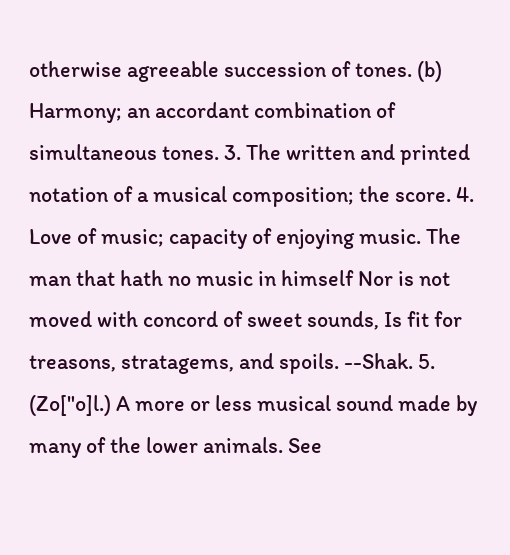otherwise agreeable succession of tones. (b) Harmony; an accordant combination of simultaneous tones. 3. The written and printed notation of a musical composition; the score. 4. Love of music; capacity of enjoying music. The man that hath no music in himself Nor is not moved with concord of sweet sounds, Is fit for treasons, stratagems, and spoils. --Shak. 5. (Zo["o]l.) A more or less musical sound made by many of the lower animals. See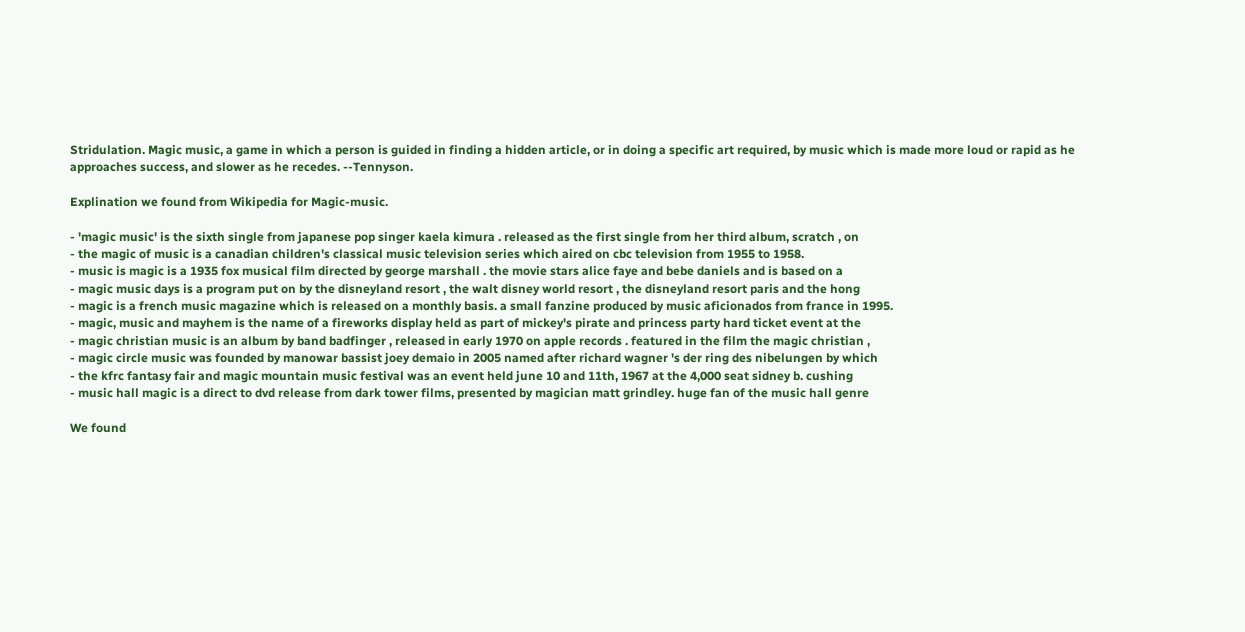Stridulation. Magic music, a game in which a person is guided in finding a hidden article, or in doing a specific art required, by music which is made more loud or rapid as he approaches success, and slower as he recedes. --Tennyson.

Explination we found from Wikipedia for Magic-music.

- 'magic music' is the sixth single from japanese pop singer kaela kimura . released as the first single from her third album, scratch , on
- the magic of music is a canadian children's classical music television series which aired on cbc television from 1955 to 1958.
- music is magic is a 1935 fox musical film directed by george marshall . the movie stars alice faye and bebe daniels and is based on a
- magic music days is a program put on by the disneyland resort , the walt disney world resort , the disneyland resort paris and the hong
- magic is a french music magazine which is released on a monthly basis. a small fanzine produced by music aficionados from france in 1995.
- magic, music and mayhem is the name of a fireworks display held as part of mickey's pirate and princess party hard ticket event at the
- magic christian music is an album by band badfinger , released in early 1970 on apple records . featured in the film the magic christian ,
- magic circle music was founded by manowar bassist joey demaio in 2005 named after richard wagner 's der ring des nibelungen by which
- the kfrc fantasy fair and magic mountain music festival was an event held june 10 and 11th, 1967 at the 4,000 seat sidney b. cushing
- music hall magic is a direct to dvd release from dark tower films, presented by magician matt grindley. huge fan of the music hall genre

We found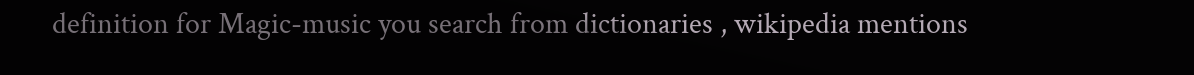definition for Magic-music you search from dictionaries , wikipedia mentions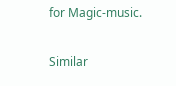for Magic-music.

Similar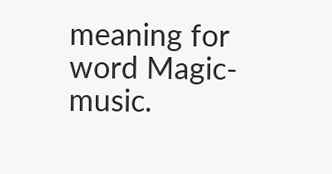meaning for word Magic-music.